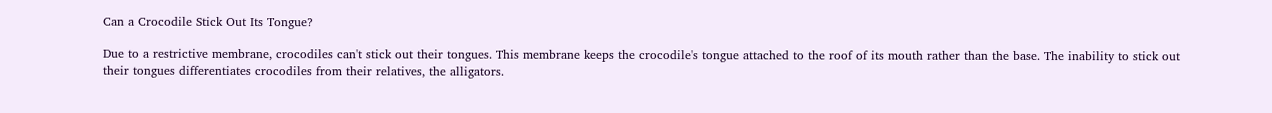Can a Crocodile Stick Out Its Tongue?

Due to a restrictive membrane, crocodiles can't stick out their tongues. This membrane keeps the crocodile's tongue attached to the roof of its mouth rather than the base. The inability to stick out their tongues differentiates crocodiles from their relatives, the alligators.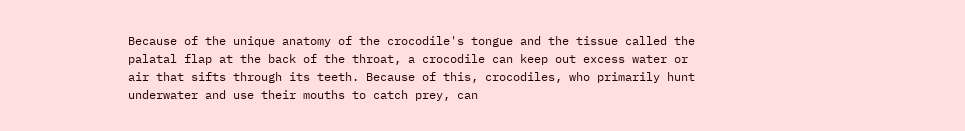Because of the unique anatomy of the crocodile's tongue and the tissue called the palatal flap at the back of the throat, a crocodile can keep out excess water or air that sifts through its teeth. Because of this, crocodiles, who primarily hunt underwater and use their mouths to catch prey, can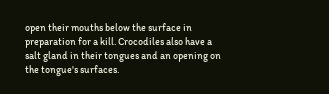open their mouths below the surface in preparation for a kill. Crocodiles also have a salt gland in their tongues and an opening on the tongue's surfaces.